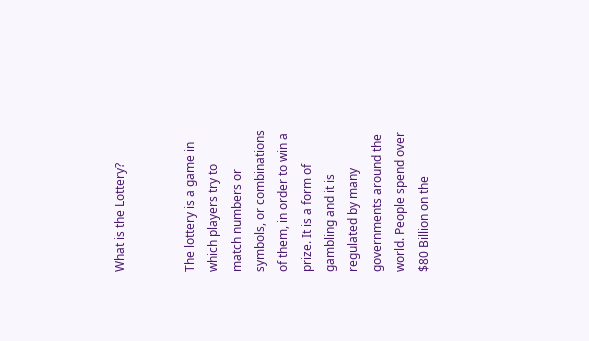What is the Lottery?


The lottery is a game in which players try to match numbers or symbols, or combinations of them, in order to win a prize. It is a form of gambling and it is regulated by many governments around the world. People spend over $80 Billion on the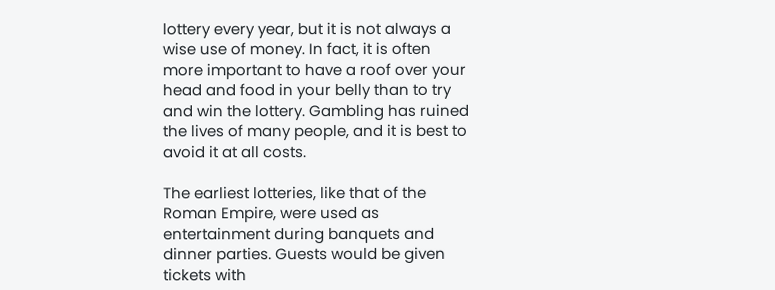lottery every year, but it is not always a wise use of money. In fact, it is often more important to have a roof over your head and food in your belly than to try and win the lottery. Gambling has ruined the lives of many people, and it is best to avoid it at all costs.

The earliest lotteries, like that of the Roman Empire, were used as entertainment during banquets and dinner parties. Guests would be given tickets with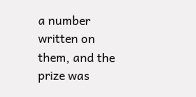a number written on them, and the prize was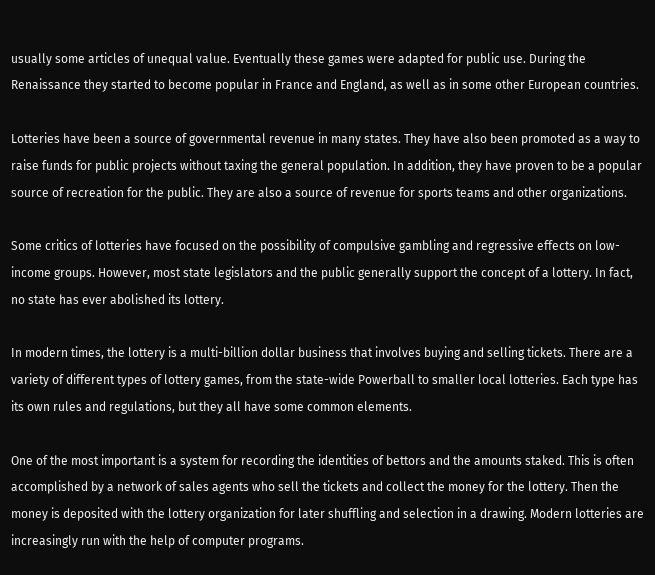usually some articles of unequal value. Eventually these games were adapted for public use. During the Renaissance they started to become popular in France and England, as well as in some other European countries.

Lotteries have been a source of governmental revenue in many states. They have also been promoted as a way to raise funds for public projects without taxing the general population. In addition, they have proven to be a popular source of recreation for the public. They are also a source of revenue for sports teams and other organizations.

Some critics of lotteries have focused on the possibility of compulsive gambling and regressive effects on low-income groups. However, most state legislators and the public generally support the concept of a lottery. In fact, no state has ever abolished its lottery.

In modern times, the lottery is a multi-billion dollar business that involves buying and selling tickets. There are a variety of different types of lottery games, from the state-wide Powerball to smaller local lotteries. Each type has its own rules and regulations, but they all have some common elements.

One of the most important is a system for recording the identities of bettors and the amounts staked. This is often accomplished by a network of sales agents who sell the tickets and collect the money for the lottery. Then the money is deposited with the lottery organization for later shuffling and selection in a drawing. Modern lotteries are increasingly run with the help of computer programs.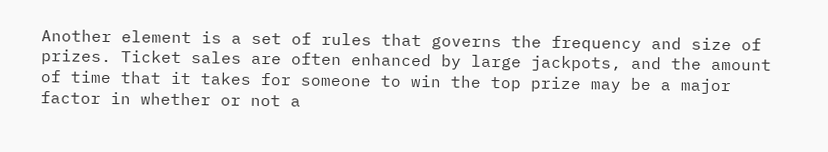Another element is a set of rules that governs the frequency and size of prizes. Ticket sales are often enhanced by large jackpots, and the amount of time that it takes for someone to win the top prize may be a major factor in whether or not a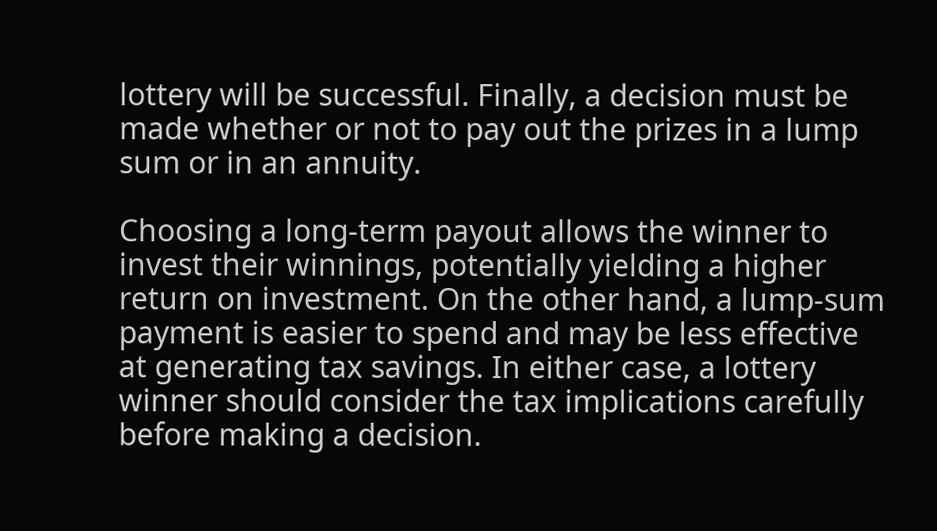lottery will be successful. Finally, a decision must be made whether or not to pay out the prizes in a lump sum or in an annuity.

Choosing a long-term payout allows the winner to invest their winnings, potentially yielding a higher return on investment. On the other hand, a lump-sum payment is easier to spend and may be less effective at generating tax savings. In either case, a lottery winner should consider the tax implications carefully before making a decision.